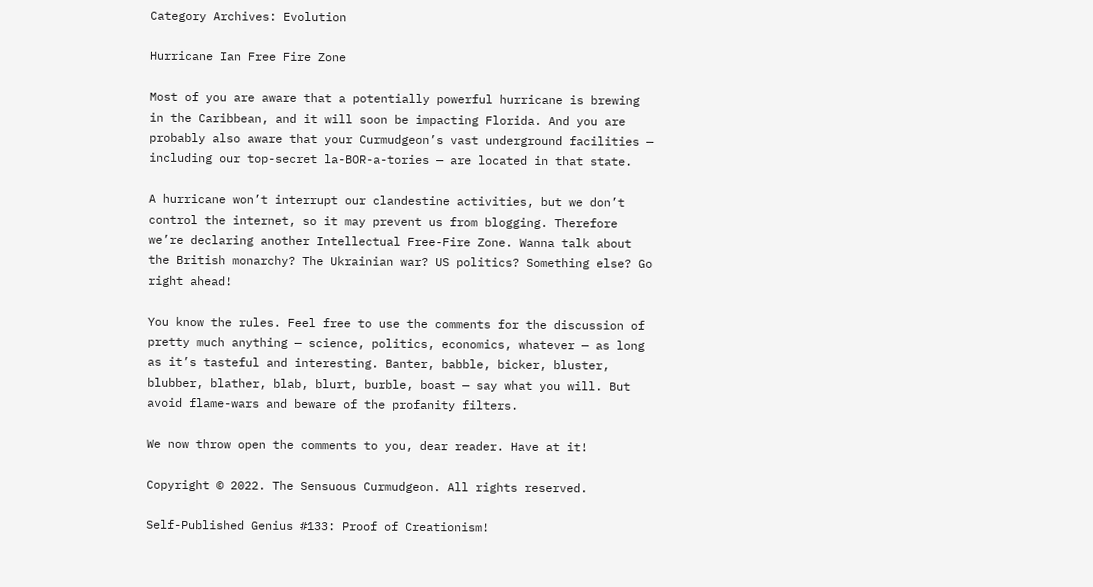Category Archives: Evolution

Hurricane Ian Free Fire Zone

Most of you are aware that a potentially powerful hurricane is brewing in the Caribbean, and it will soon be impacting Florida. And you are probably also aware that your Curmudgeon’s vast underground facilities — including our top-secret la-BOR-a-tories — are located in that state.

A hurricane won’t interrupt our clandestine activities, but we don’t control the internet, so it may prevent us from blogging. Therefore we’re declaring another Intellectual Free-Fire Zone. Wanna talk about the British monarchy? The Ukrainian war? US politics? Something else? Go right ahead!

You know the rules. Feel free to use the comments for the discussion of pretty much anything — science, politics, economics, whatever — as long as it’s tasteful and interesting. Banter, babble, bicker, bluster, blubber, blather, blab, blurt, burble, boast — say what you will. But avoid flame-wars and beware of the profanity filters.

We now throw open the comments to you, dear reader. Have at it!

Copyright © 2022. The Sensuous Curmudgeon. All rights reserved.

Self-Published Genius #133: Proof of Creationism!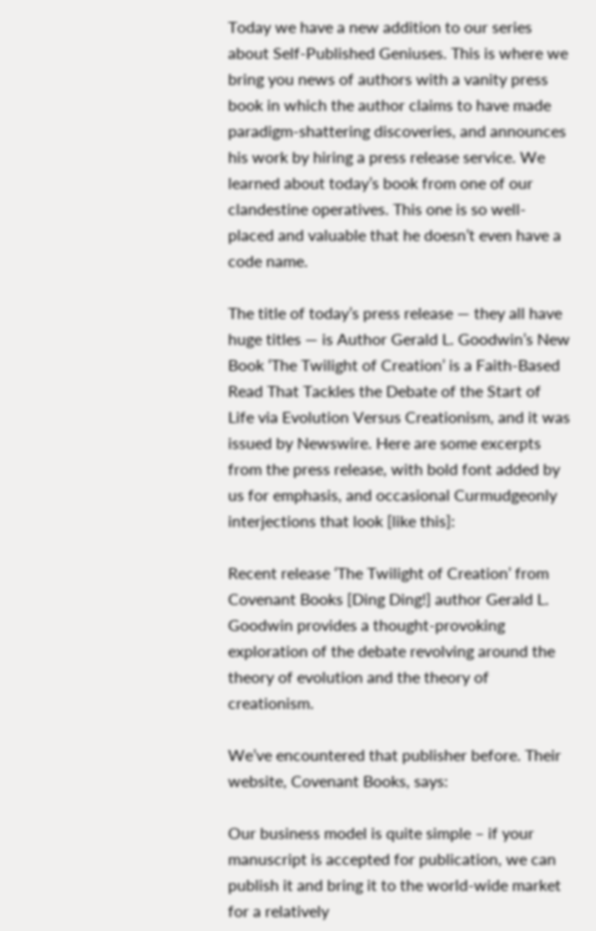Today we have a new addition to our series about Self-Published Geniuses. This is where we bring you news of authors with a vanity press book in which the author claims to have made paradigm-shattering discoveries, and announces his work by hiring a press release service. We learned about today’s book from one of our clandestine operatives. This one is so well-placed and valuable that he doesn’t even have a code name.

The title of today’s press release — they all have huge titles — is Author Gerald L. Goodwin’s New Book ‘The Twilight of Creation’ is a Faith-Based Read That Tackles the Debate of the Start of Life via Evolution Versus Creationism, and it was issued by Newswire. Here are some excerpts from the press release, with bold font added by us for emphasis, and occasional Curmudgeonly interjections that look [like this]:

Recent release ‘The Twilight of Creation’ from Covenant Books [Ding Ding!] author Gerald L. Goodwin provides a thought-provoking exploration of the debate revolving around the theory of evolution and the theory of creationism.

We’ve encountered that publisher before. Their website, Covenant Books, says:

Our business model is quite simple – if your manuscript is accepted for publication, we can publish it and bring it to the world-wide market for a relatively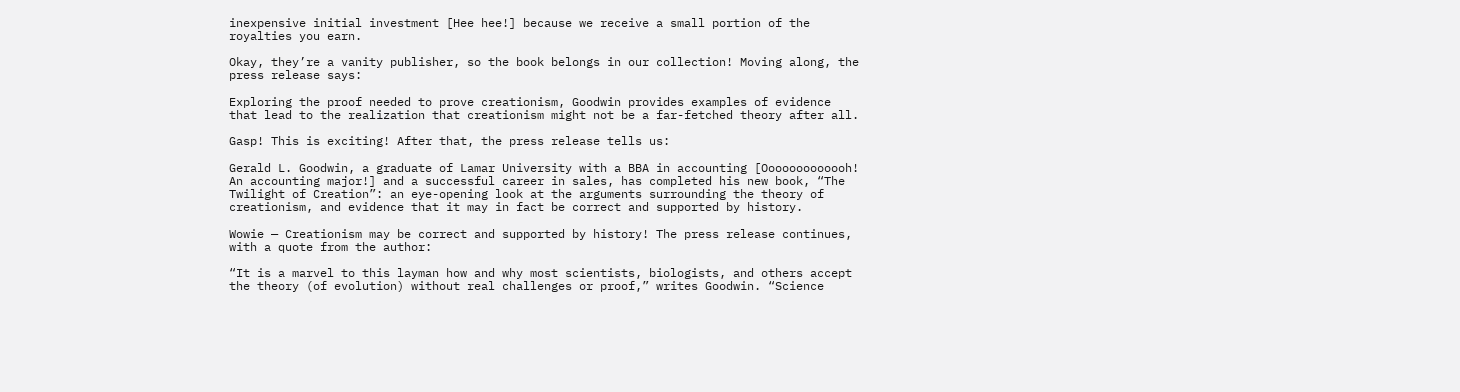inexpensive initial investment [Hee hee!] because we receive a small portion of the royalties you earn.

Okay, they’re a vanity publisher, so the book belongs in our collection! Moving along, the press release says:

Exploring the proof needed to prove creationism, Goodwin provides examples of evidence that lead to the realization that creationism might not be a far-fetched theory after all.

Gasp! This is exciting! After that, the press release tells us:

Gerald L. Goodwin, a graduate of Lamar University with a BBA in accounting [Ooooooooooooh! An accounting major!] and a successful career in sales, has completed his new book, “The Twilight of Creation”: an eye-opening look at the arguments surrounding the theory of creationism, and evidence that it may in fact be correct and supported by history.

Wowie — Creationism may be correct and supported by history! The press release continues, with a quote from the author:

“It is a marvel to this layman how and why most scientists, biologists, and others accept the theory (of evolution) without real challenges or proof,” writes Goodwin. “Science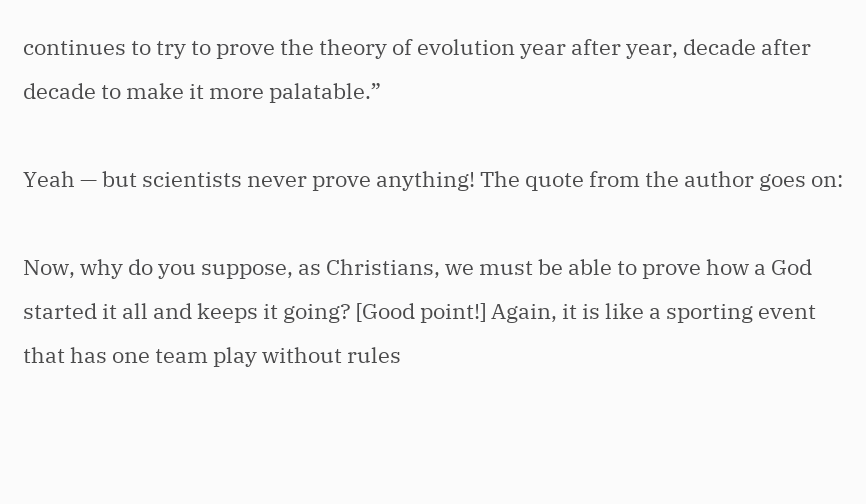continues to try to prove the theory of evolution year after year, decade after decade to make it more palatable.”

Yeah — but scientists never prove anything! The quote from the author goes on:

Now, why do you suppose, as Christians, we must be able to prove how a God started it all and keeps it going? [Good point!] Again, it is like a sporting event that has one team play without rules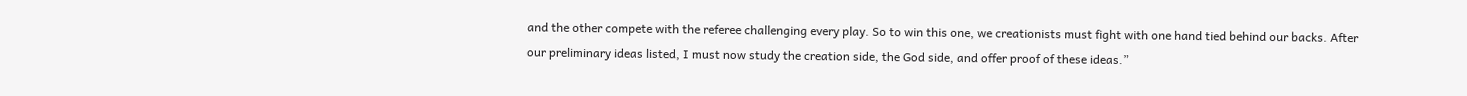and the other compete with the referee challenging every play. So to win this one, we creationists must fight with one hand tied behind our backs. After our preliminary ideas listed, I must now study the creation side, the God side, and offer proof of these ideas.”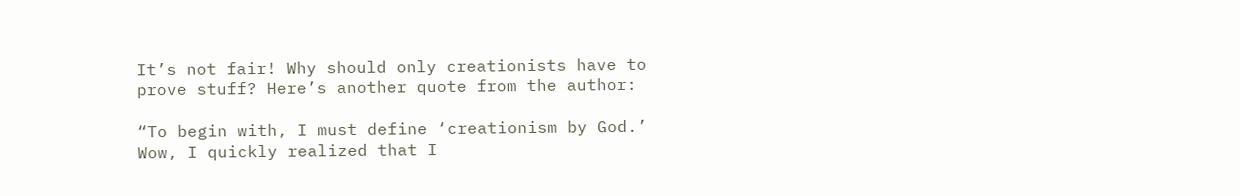It’s not fair! Why should only creationists have to prove stuff? Here’s another quote from the author:

“To begin with, I must define ‘creationism by God.’ Wow, I quickly realized that I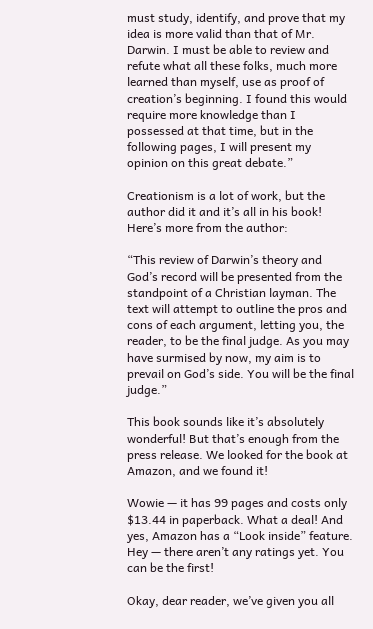must study, identify, and prove that my idea is more valid than that of Mr. Darwin. I must be able to review and refute what all these folks, much more learned than myself, use as proof of creation’s beginning. I found this would require more knowledge than I possessed at that time, but in the following pages, I will present my opinion on this great debate.”

Creationism is a lot of work, but the author did it and it’s all in his book! Here’s more from the author:

“This review of Darwin’s theory and God’s record will be presented from the standpoint of a Christian layman. The text will attempt to outline the pros and cons of each argument, letting you, the reader, to be the final judge. As you may have surmised by now, my aim is to prevail on God’s side. You will be the final judge.”

This book sounds like it’s absolutely wonderful! But that’s enough from the press release. We looked for the book at Amazon, and we found it!

Wowie — it has 99 pages and costs only $13.44 in paperback. What a deal! And yes, Amazon has a “Look inside” feature. Hey — there aren’t any ratings yet. You can be the first!

Okay, dear reader, we’ve given you all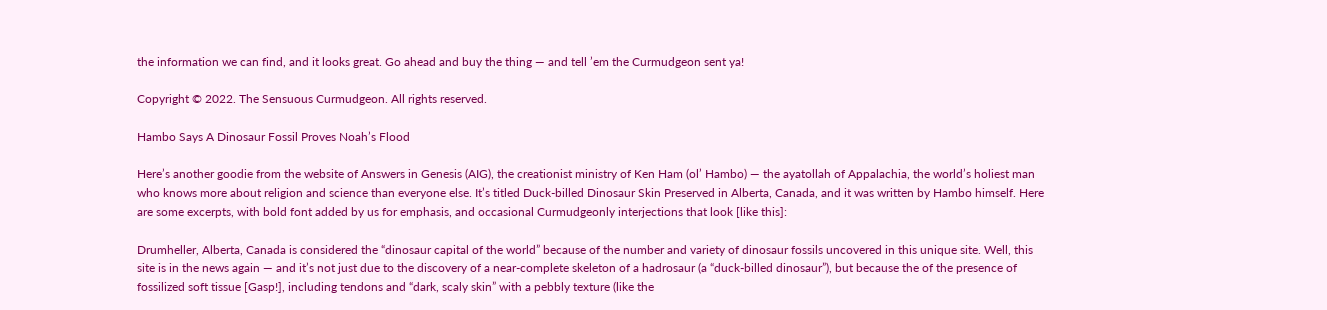the information we can find, and it looks great. Go ahead and buy the thing — and tell ’em the Curmudgeon sent ya!

Copyright © 2022. The Sensuous Curmudgeon. All rights reserved.

Hambo Says A Dinosaur Fossil Proves Noah’s Flood

Here’s another goodie from the website of Answers in Genesis (AIG), the creationist ministry of Ken Ham (ol’ Hambo) — the ayatollah of Appalachia, the world’s holiest man who knows more about religion and science than everyone else. It’s titled Duck-billed Dinosaur Skin Preserved in Alberta, Canada, and it was written by Hambo himself. Here are some excerpts, with bold font added by us for emphasis, and occasional Curmudgeonly interjections that look [like this]:

Drumheller, Alberta, Canada is considered the “dinosaur capital of the world” because of the number and variety of dinosaur fossils uncovered in this unique site. Well, this site is in the news again — and it’s not just due to the discovery of a near-complete skeleton of a hadrosaur (a “duck-billed dinosaur”), but because the of the presence of fossilized soft tissue [Gasp!], including tendons and “dark, scaly skin” with a pebbly texture (like the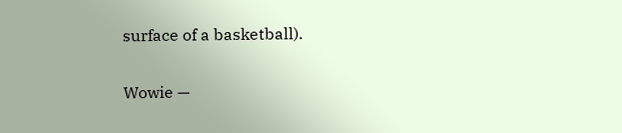surface of a basketball).

Wowie —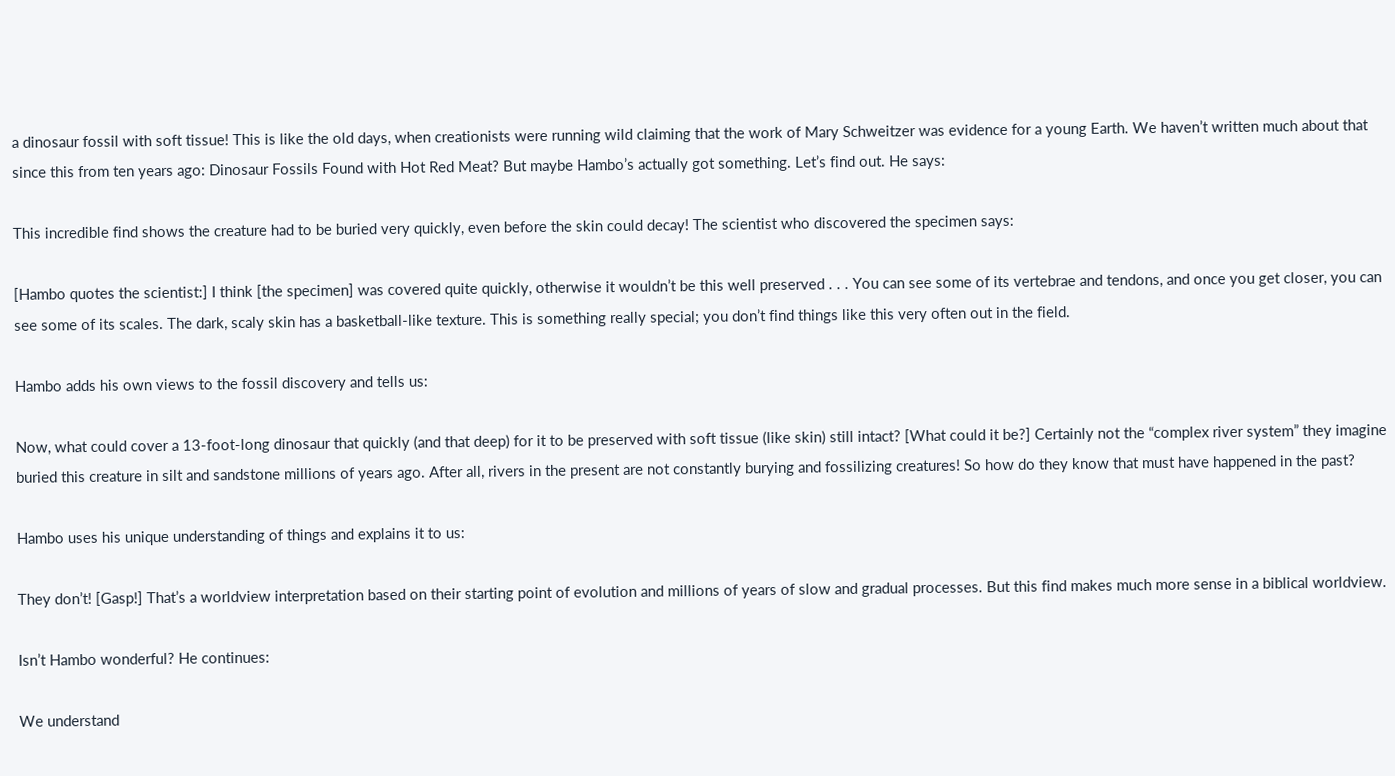a dinosaur fossil with soft tissue! This is like the old days, when creationists were running wild claiming that the work of Mary Schweitzer was evidence for a young Earth. We haven’t written much about that since this from ten years ago: Dinosaur Fossils Found with Hot Red Meat? But maybe Hambo’s actually got something. Let’s find out. He says:

This incredible find shows the creature had to be buried very quickly, even before the skin could decay! The scientist who discovered the specimen says:

[Hambo quotes the scientist:] I think [the specimen] was covered quite quickly, otherwise it wouldn’t be this well preserved . . . You can see some of its vertebrae and tendons, and once you get closer, you can see some of its scales. The dark, scaly skin has a basketball-like texture. This is something really special; you don’t find things like this very often out in the field.

Hambo adds his own views to the fossil discovery and tells us:

Now, what could cover a 13-foot-long dinosaur that quickly (and that deep) for it to be preserved with soft tissue (like skin) still intact? [What could it be?] Certainly not the “complex river system” they imagine buried this creature in silt and sandstone millions of years ago. After all, rivers in the present are not constantly burying and fossilizing creatures! So how do they know that must have happened in the past?

Hambo uses his unique understanding of things and explains it to us:

They don’t! [Gasp!] That’s a worldview interpretation based on their starting point of evolution and millions of years of slow and gradual processes. But this find makes much more sense in a biblical worldview.

Isn’t Hambo wonderful? He continues:

We understand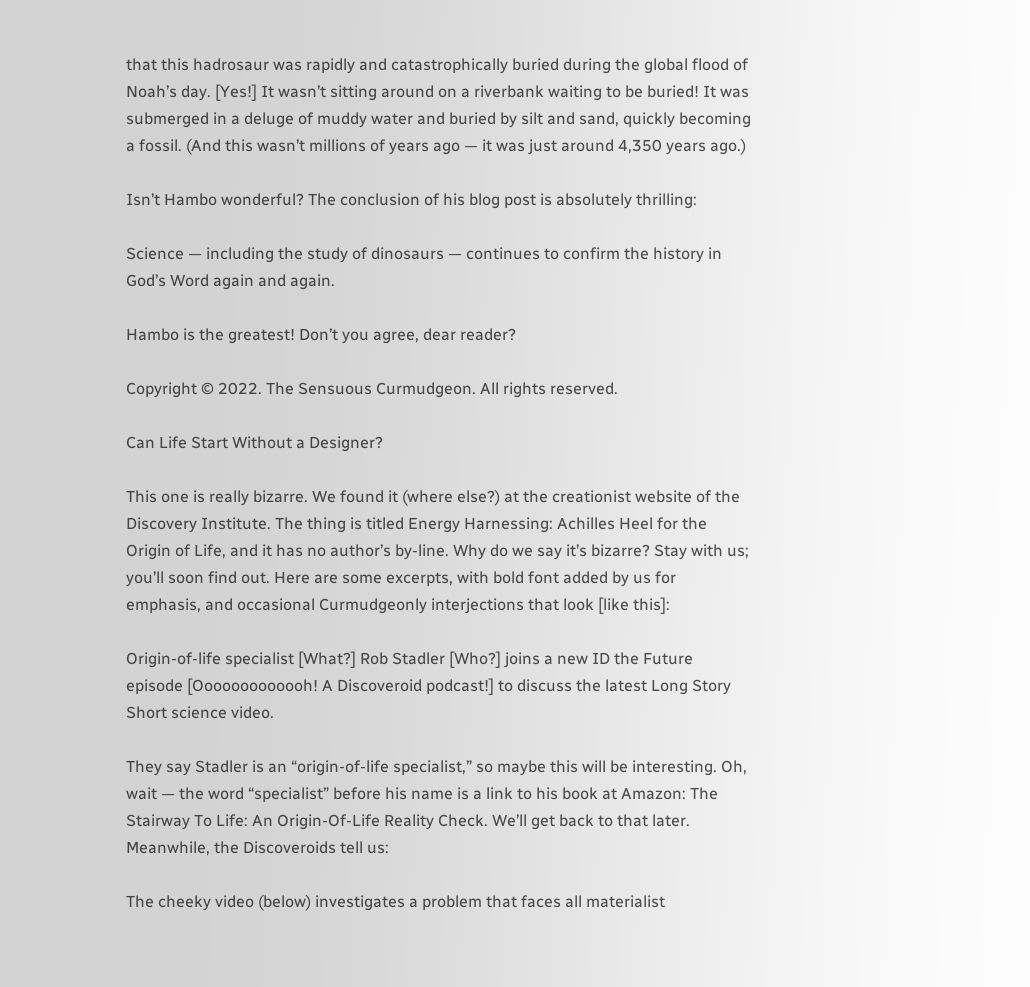that this hadrosaur was rapidly and catastrophically buried during the global flood of Noah’s day. [Yes!] It wasn’t sitting around on a riverbank waiting to be buried! It was submerged in a deluge of muddy water and buried by silt and sand, quickly becoming a fossil. (And this wasn’t millions of years ago — it was just around 4,350 years ago.)

Isn’t Hambo wonderful? The conclusion of his blog post is absolutely thrilling:

Science — including the study of dinosaurs — continues to confirm the history in God’s Word again and again.

Hambo is the greatest! Don’t you agree, dear reader?

Copyright © 2022. The Sensuous Curmudgeon. All rights reserved.

Can Life Start Without a Designer?

This one is really bizarre. We found it (where else?) at the creationist website of the Discovery Institute. The thing is titled Energy Harnessing: Achilles Heel for the Origin of Life, and it has no author’s by-line. Why do we say it’s bizarre? Stay with us; you’ll soon find out. Here are some excerpts, with bold font added by us for emphasis, and occasional Curmudgeonly interjections that look [like this]:

Origin-of-life specialist [What?] Rob Stadler [Who?] joins a new ID the Future episode [Ooooooooooooh! A Discoveroid podcast!] to discuss the latest Long Story Short science video.

They say Stadler is an “origin-of-life specialist,” so maybe this will be interesting. Oh, wait — the word “specialist” before his name is a link to his book at Amazon: The Stairway To Life: An Origin-Of-Life Reality Check. We’ll get back to that later. Meanwhile, the Discoveroids tell us:

The cheeky video (below) investigates a problem that faces all materialist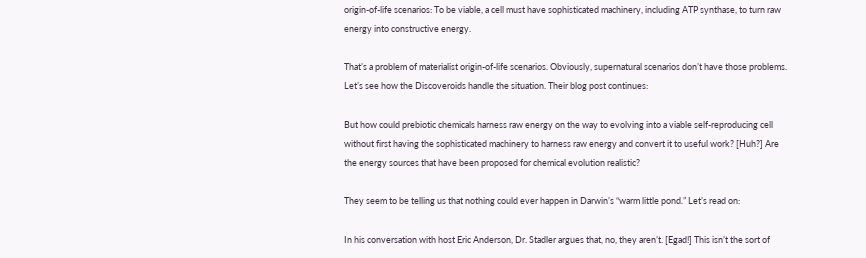origin-of-life scenarios: To be viable, a cell must have sophisticated machinery, including ATP synthase, to turn raw energy into constructive energy.

That’s a problem of materialist origin-of-life scenarios. Obviously, supernatural scenarios don’t have those problems. Let’s see how the Discoveroids handle the situation. Their blog post continues:

But how could prebiotic chemicals harness raw energy on the way to evolving into a viable self-reproducing cell without first having the sophisticated machinery to harness raw energy and convert it to useful work? [Huh?] Are the energy sources that have been proposed for chemical evolution realistic?

They seem to be telling us that nothing could ever happen in Darwin’s “warm little pond.” Let’s read on:

In his conversation with host Eric Anderson, Dr. Stadler argues that, no, they aren’t. [Egad!] This isn’t the sort of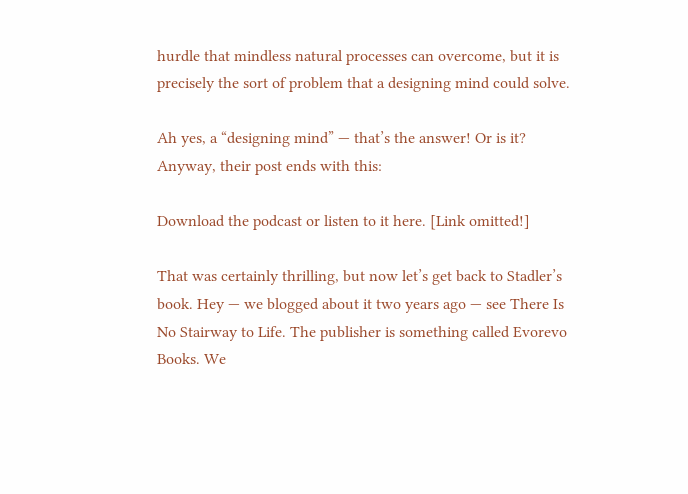hurdle that mindless natural processes can overcome, but it is precisely the sort of problem that a designing mind could solve.

Ah yes, a “designing mind” — that’s the answer! Or is it? Anyway, their post ends with this:

Download the podcast or listen to it here. [Link omitted!]

That was certainly thrilling, but now let’s get back to Stadler’s book. Hey — we blogged about it two years ago — see There Is No Stairway to Life. The publisher is something called Evorevo Books. We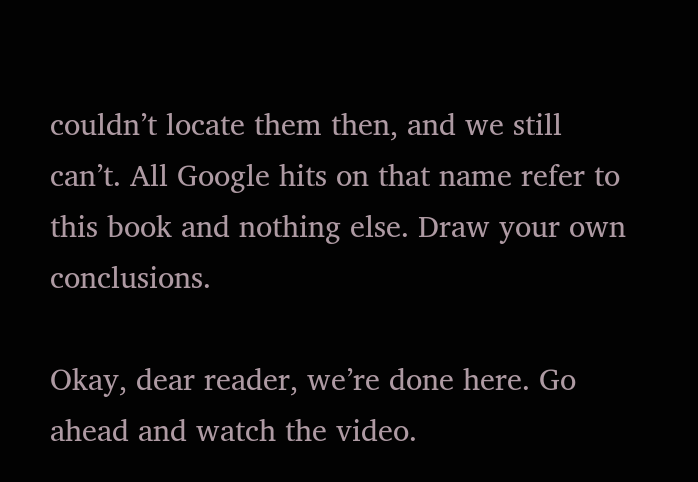couldn’t locate them then, and we still can’t. All Google hits on that name refer to this book and nothing else. Draw your own conclusions.

Okay, dear reader, we’re done here. Go ahead and watch the video.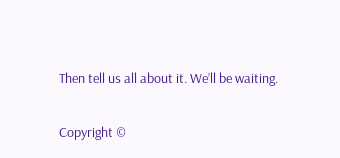Then tell us all about it. We’ll be waiting.

Copyright ©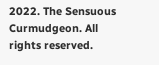2022. The Sensuous Curmudgeon. All rights reserved.